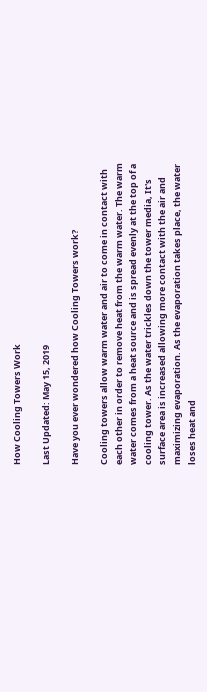How Cooling Towers Work

Last Updated: May 15, 2019

Have you ever wondered how Cooling Towers work?

Cooling towers allow warm water and air to come in contact with each other in order to remove heat from the warm water. The warm water comes from a heat source and is spread evenly at the top of a cooling tower. As the water trickles down the tower media, It's surface area is increased allowing more contact with the air and maximizing evaporation. As the evaporation takes place, the water loses heat and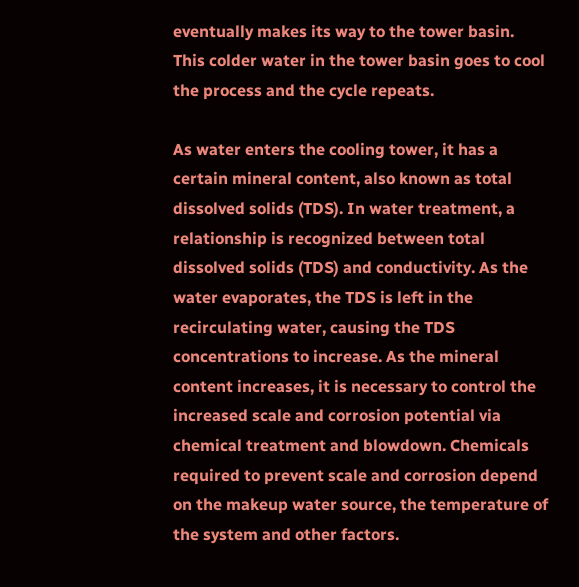eventually makes its way to the tower basin. This colder water in the tower basin goes to cool the process and the cycle repeats.

As water enters the cooling tower, it has a certain mineral content, also known as total dissolved solids (TDS). In water treatment, a relationship is recognized between total dissolved solids (TDS) and conductivity. As the water evaporates, the TDS is left in the recirculating water, causing the TDS concentrations to increase. As the mineral content increases, it is necessary to control the increased scale and corrosion potential via chemical treatment and blowdown. Chemicals required to prevent scale and corrosion depend on the makeup water source, the temperature of the system and other factors.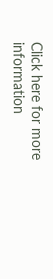Click here for more information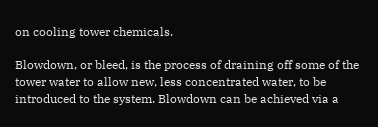on cooling tower chemicals.

Blowdown, or bleed, is the process of draining off some of the tower water to allow new, less concentrated water, to be introduced to the system. Blowdown can be achieved via a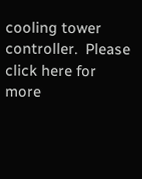cooling tower controller.  Please click here for more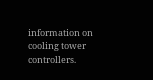information on cooling tower controllers.